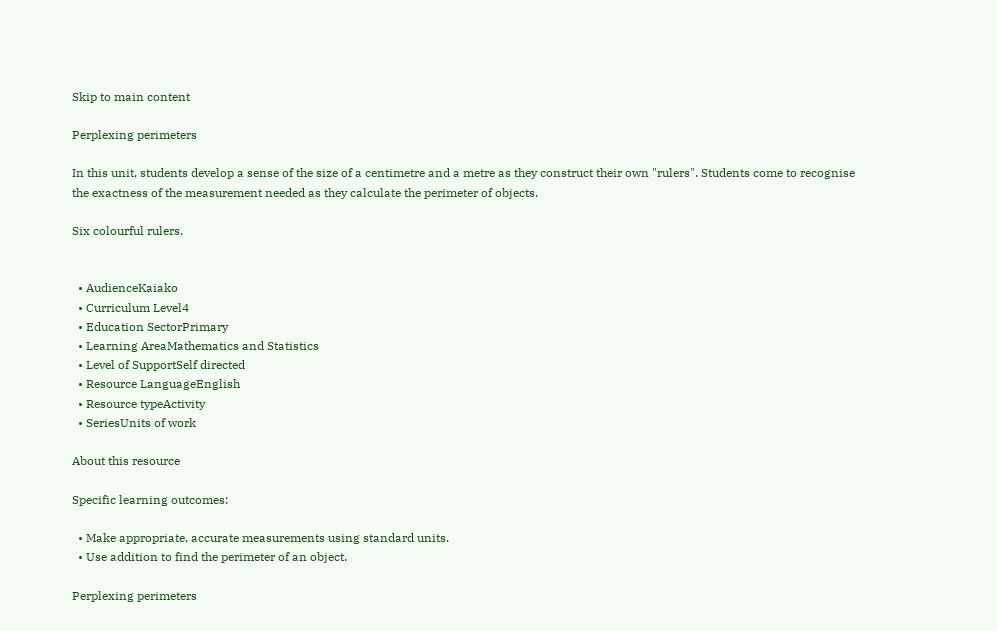Skip to main content

Perplexing perimeters

In this unit, students develop a sense of the size of a centimetre and a metre as they construct their own "rulers". Students come to recognise the exactness of the measurement needed as they calculate the perimeter of objects.

Six colourful rulers.


  • AudienceKaiako
  • Curriculum Level4
  • Education SectorPrimary
  • Learning AreaMathematics and Statistics
  • Level of SupportSelf directed
  • Resource LanguageEnglish
  • Resource typeActivity
  • SeriesUnits of work

About this resource

Specific learning outcomes:

  • Make appropriate, accurate measurements using standard units.
  • Use addition to find the perimeter of an object.

Perplexing perimeters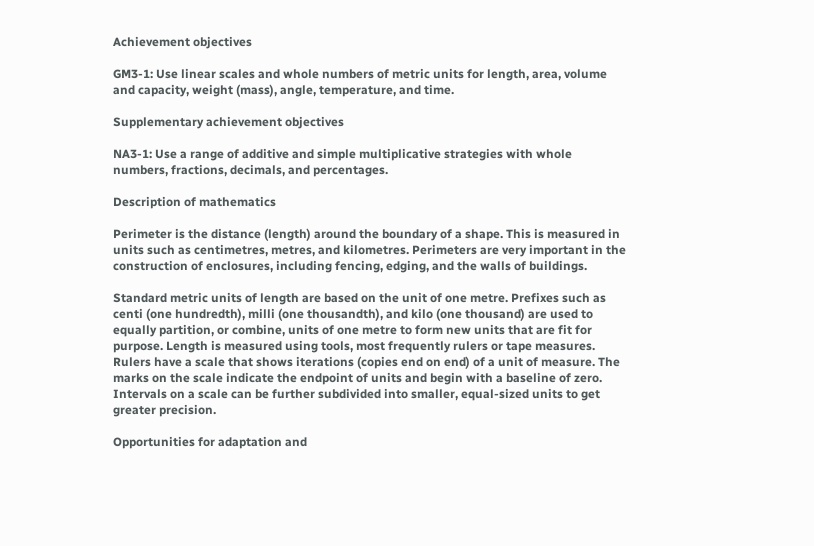Achievement objectives

GM3-1: Use linear scales and whole numbers of metric units for length, area, volume and capacity, weight (mass), angle, temperature, and time.

Supplementary achievement objectives

NA3-1: Use a range of additive and simple multiplicative strategies with whole numbers, fractions, decimals, and percentages.

Description of mathematics

Perimeter is the distance (length) around the boundary of a shape. This is measured in units such as centimetres, metres, and kilometres. Perimeters are very important in the construction of enclosures, including fencing, edging, and the walls of buildings.

Standard metric units of length are based on the unit of one metre. Prefixes such as centi (one hundredth), milli (one thousandth), and kilo (one thousand) are used to equally partition, or combine, units of one metre to form new units that are fit for purpose. Length is measured using tools, most frequently rulers or tape measures. Rulers have a scale that shows iterations (copies end on end) of a unit of measure. The marks on the scale indicate the endpoint of units and begin with a baseline of zero. Intervals on a scale can be further subdivided into smaller, equal-sized units to get greater precision.

Opportunities for adaptation and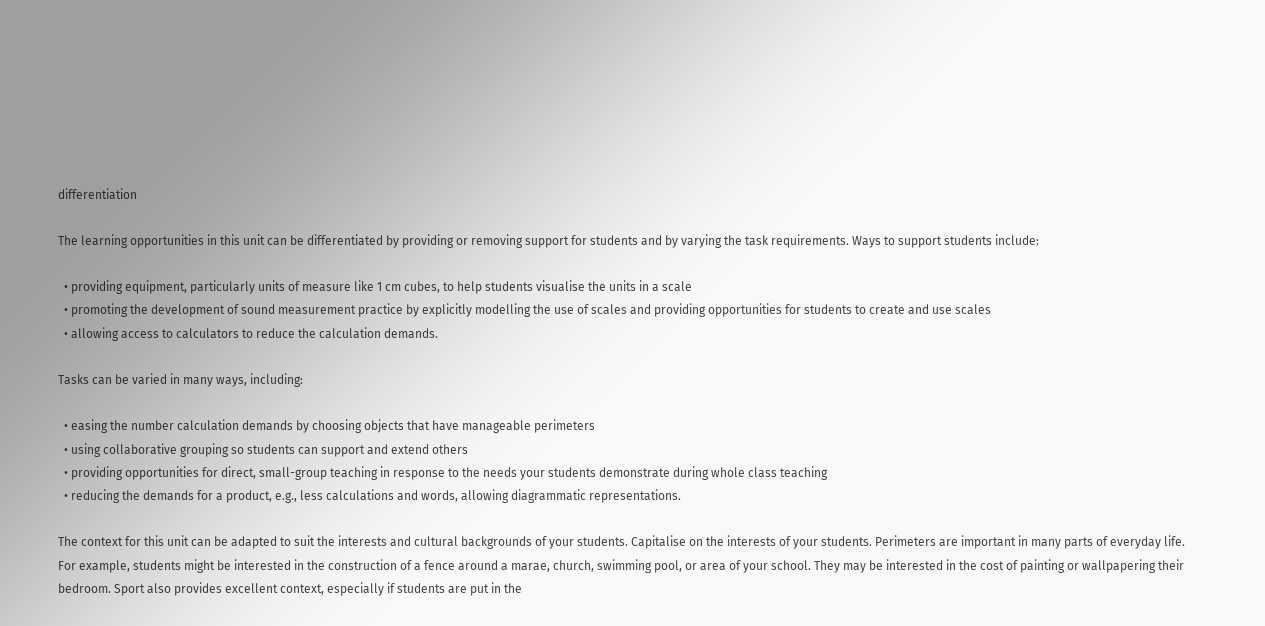differentiation

The learning opportunities in this unit can be differentiated by providing or removing support for students and by varying the task requirements. Ways to support students include:

  • providing equipment, particularly units of measure like 1 cm cubes, to help students visualise the units in a scale
  • promoting the development of sound measurement practice by explicitly modelling the use of scales and providing opportunities for students to create and use scales
  • allowing access to calculators to reduce the calculation demands.

Tasks can be varied in many ways, including:

  • easing the number calculation demands by choosing objects that have manageable perimeters
  • using collaborative grouping so students can support and extend others
  • providing opportunities for direct, small-group teaching in response to the needs your students demonstrate during whole class teaching
  • reducing the demands for a product, e.g., less calculations and words, allowing diagrammatic representations.

The context for this unit can be adapted to suit the interests and cultural backgrounds of your students. Capitalise on the interests of your students. Perimeters are important in many parts of everyday life. For example, students might be interested in the construction of a fence around a marae, church, swimming pool, or area of your school. They may be interested in the cost of painting or wallpapering their bedroom. Sport also provides excellent context, especially if students are put in the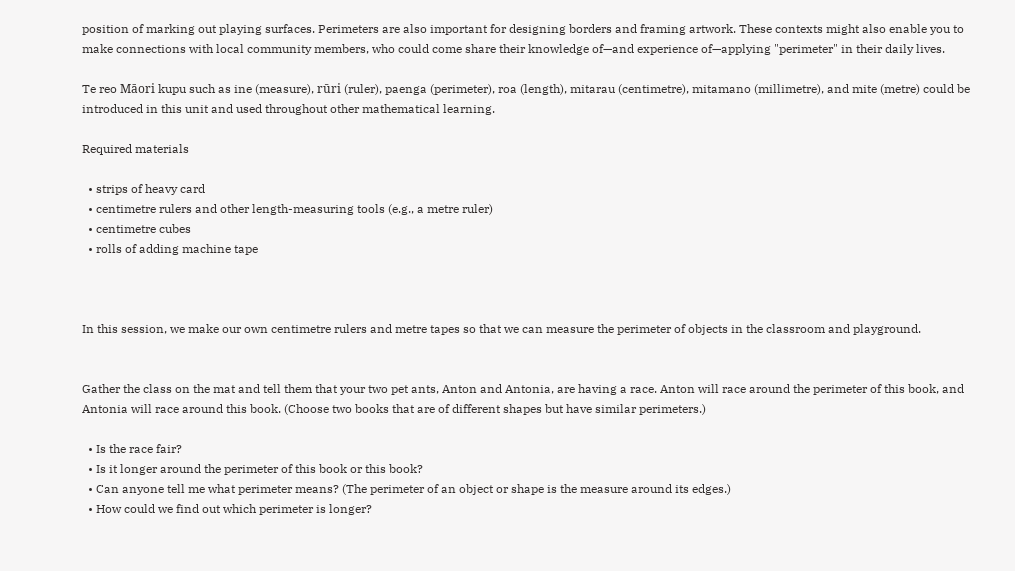position of marking out playing surfaces. Perimeters are also important for designing borders and framing artwork. These contexts might also enable you to make connections with local community members, who could come share their knowledge of—and experience of—applying "perimeter" in their daily lives.

Te reo Māori kupu such as ine (measure), rūri (ruler), paenga (perimeter), roa (length), mitarau (centimetre), mitamano (millimetre), and mite (metre) could be introduced in this unit and used throughout other mathematical learning.

Required materials

  • strips of heavy card
  • centimetre rulers and other length-measuring tools (e.g., a metre ruler)
  • centimetre cubes
  • rolls of adding machine tape



In this session, we make our own centimetre rulers and metre tapes so that we can measure the perimeter of objects in the classroom and playground.


Gather the class on the mat and tell them that your two pet ants, Anton and Antonia, are having a race. Anton will race around the perimeter of this book, and Antonia will race around this book. (Choose two books that are of different shapes but have similar perimeters.)

  • Is the race fair?
  • Is it longer around the perimeter of this book or this book?
  • Can anyone tell me what perimeter means? (The perimeter of an object or shape is the measure around its edges.)
  • How could we find out which perimeter is longer?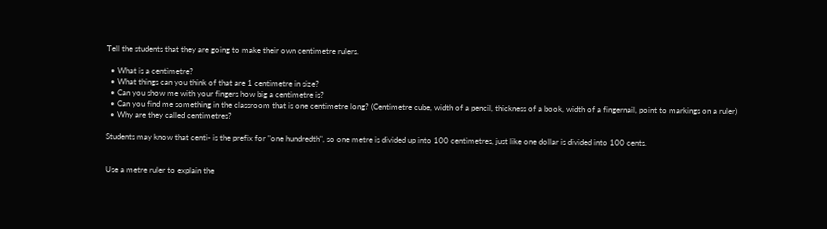Tell the students that they are going to make their own centimetre rulers.

  • What is a centimetre?
  • What things can you think of that are 1 centimetre in size?
  • Can you show me with your fingers how big a centimetre is?
  • Can you find me something in the classroom that is one centimetre long? (Centimetre cube, width of a pencil, thickness of a book, width of a fingernail, point to markings on a ruler)
  • Why are they called centimetres?

Students may know that centi- is the prefix for "one hundredth", so one metre is divided up into 100 centimetres, just like one dollar is divided into 100 cents.


Use a metre ruler to explain the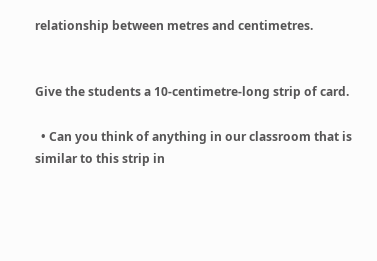relationship between metres and centimetres.


Give the students a 10-centimetre-long strip of card.

  • Can you think of anything in our classroom that is similar to this strip in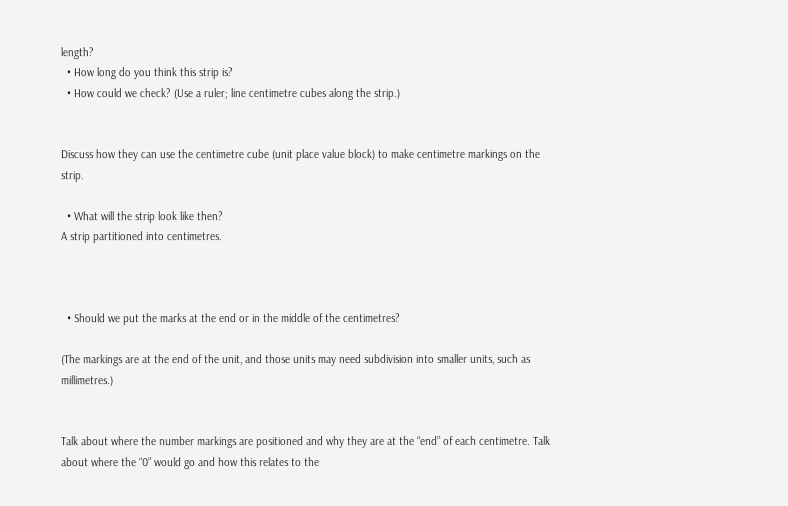length?
  • How long do you think this strip is?
  • How could we check? (Use a ruler; line centimetre cubes along the strip.)


Discuss how they can use the centimetre cube (unit place value block) to make centimetre markings on the strip.

  • What will the strip look like then?
A strip partitioned into centimetres.



  • Should we put the marks at the end or in the middle of the centimetres?

(The markings are at the end of the unit, and those units may need subdivision into smaller units, such as millimetres.)


Talk about where the number markings are positioned and why they are at the “end” of each centimetre. Talk about where the “0” would go and how this relates to the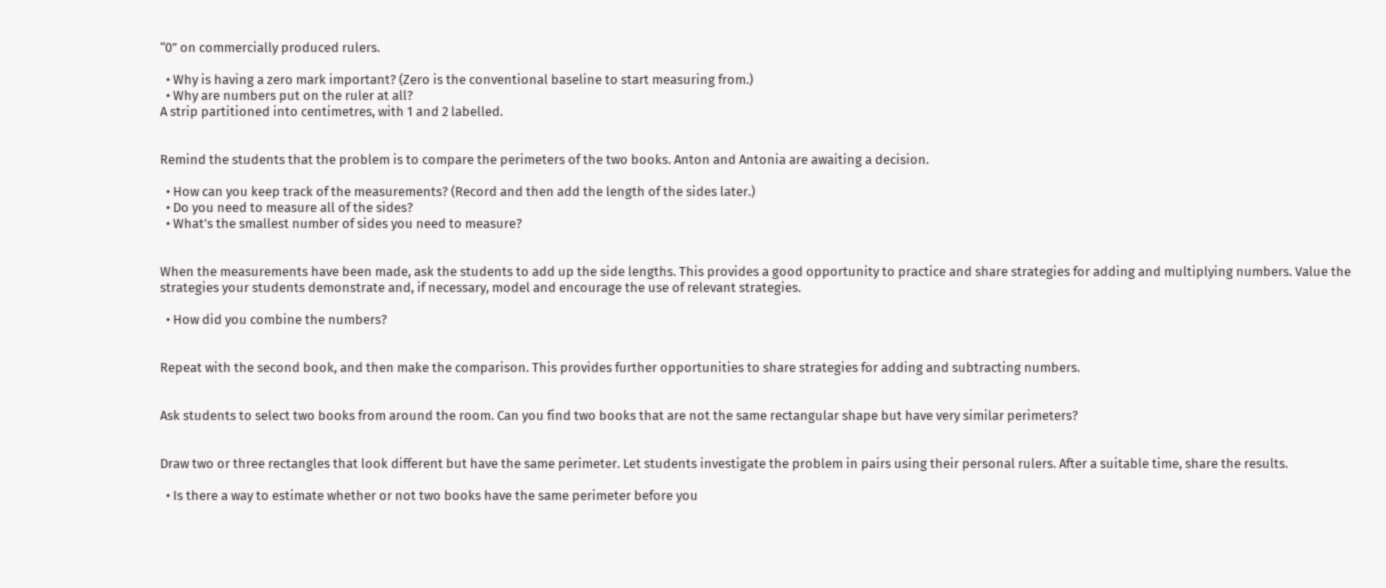“0” on commercially produced rulers.

  • Why is having a zero mark important? (Zero is the conventional baseline to start measuring from.)
  • Why are numbers put on the ruler at all?
A strip partitioned into centimetres, with 1 and 2 labelled.


Remind the students that the problem is to compare the perimeters of the two books. Anton and Antonia are awaiting a decision.

  • How can you keep track of the measurements? (Record and then add the length of the sides later.)
  • Do you need to measure all of the sides?
  • What’s the smallest number of sides you need to measure?


When the measurements have been made, ask the students to add up the side lengths. This provides a good opportunity to practice and share strategies for adding and multiplying numbers. Value the strategies your students demonstrate and, if necessary, model and encourage the use of relevant strategies.

  • How did you combine the numbers?


Repeat with the second book, and then make the comparison. This provides further opportunities to share strategies for adding and subtracting numbers.


Ask students to select two books from around the room. Can you find two books that are not the same rectangular shape but have very similar perimeters?


Draw two or three rectangles that look different but have the same perimeter. Let students investigate the problem in pairs using their personal rulers. After a suitable time, share the results.

  • Is there a way to estimate whether or not two books have the same perimeter before you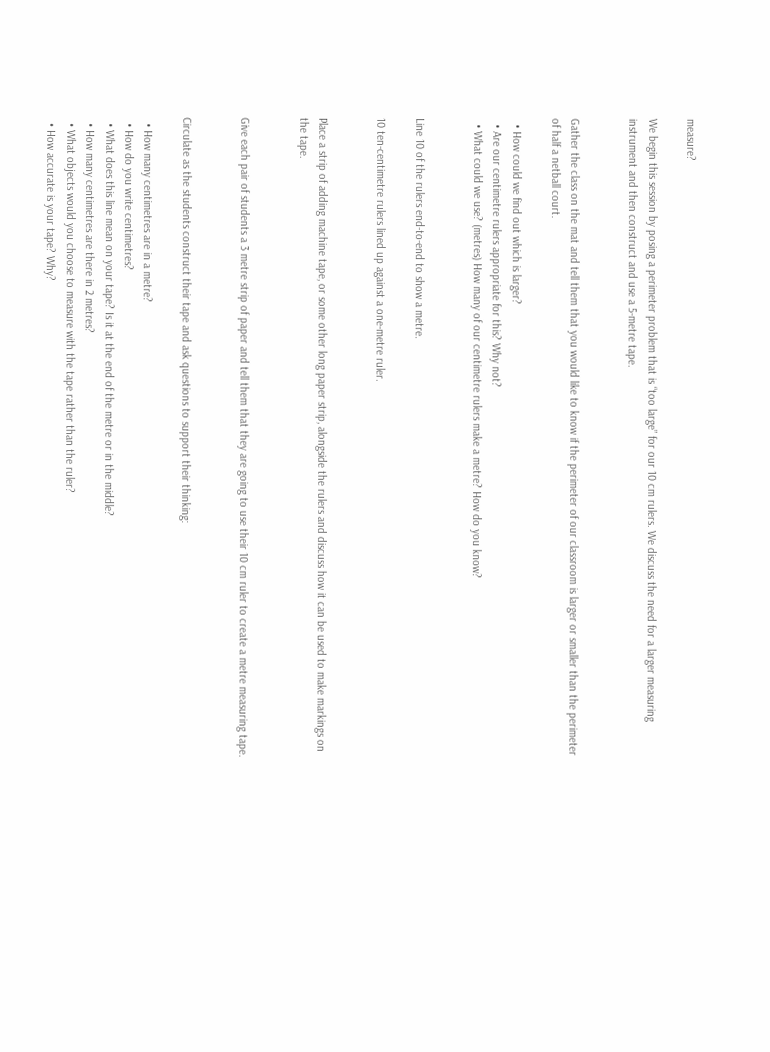measure?

We begin this session by posing a perimeter problem that is “too large” for our 10 cm rulers. We discuss the need for a larger measuring instrument and then construct and use a 5-metre tape.


Gather the class on the mat and tell them that you would like to know if the perimeter of our classroom is larger or smaller than the perimeter of half a netball court.

  • How could we find out which is larger?
  • Are our centimetre rulers appropriate for this? Why not?
  • What could we use? (metres) How many of our centimetre rulers make a metre? How do you know?


Line 10 of the rulers end-to-end to show a metre.

10 ten-centimetre rulers lined up against a one-metre ruler.


Place a strip of adding machine tape, or some other long paper strip, alongside the rulers and discuss how it can be used to make markings on the tape.


Give each pair of students a 3 metre strip of paper and tell them that they are going to use their 10 cm ruler to create a metre measuring tape.


Circulate as the students construct their tape and ask questions to support their thinking:

  • How many centimetres are in a metre?
  • How do you write centimetres?
  • What does this line mean on your tape? Is it at the end of the metre or in the middle?
  • How many centimetres are there in 2 metres?
  • What objects would you choose to measure with the tape rather than the ruler?
  • How accurate is your tape? Why?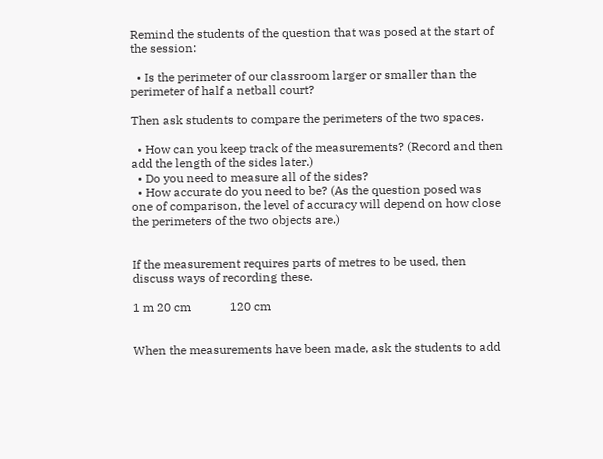Remind the students of the question that was posed at the start of the session:

  • Is the perimeter of our classroom larger or smaller than the perimeter of half a netball court?

Then ask students to compare the perimeters of the two spaces.

  • How can you keep track of the measurements? (Record and then add the length of the sides later.)
  • Do you need to measure all of the sides?
  • How accurate do you need to be? (As the question posed was one of comparison, the level of accuracy will depend on how close the perimeters of the two objects are.)


If the measurement requires parts of metres to be used, then discuss ways of recording these.

1 m 20 cm             120 cm


When the measurements have been made, ask the students to add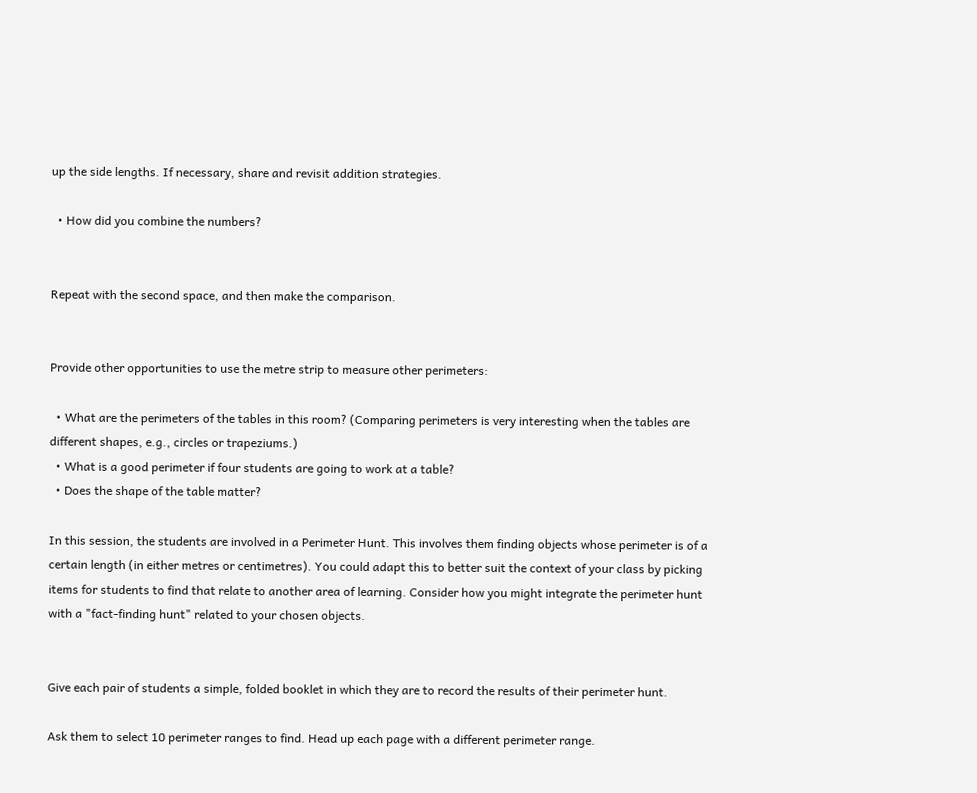up the side lengths. If necessary, share and revisit addition strategies.

  • How did you combine the numbers?


Repeat with the second space, and then make the comparison.


Provide other opportunities to use the metre strip to measure other perimeters:

  • What are the perimeters of the tables in this room? (Comparing perimeters is very interesting when the tables are different shapes, e.g., circles or trapeziums.)
  • What is a good perimeter if four students are going to work at a table?
  • Does the shape of the table matter?

In this session, the students are involved in a Perimeter Hunt. This involves them finding objects whose perimeter is of a certain length (in either metres or centimetres). You could adapt this to better suit the context of your class by picking items for students to find that relate to another area of learning. Consider how you might integrate the perimeter hunt with a "fact-finding hunt" related to your chosen objects.


Give each pair of students a simple, folded booklet in which they are to record the results of their perimeter hunt.

Ask them to select 10 perimeter ranges to find. Head up each page with a different perimeter range.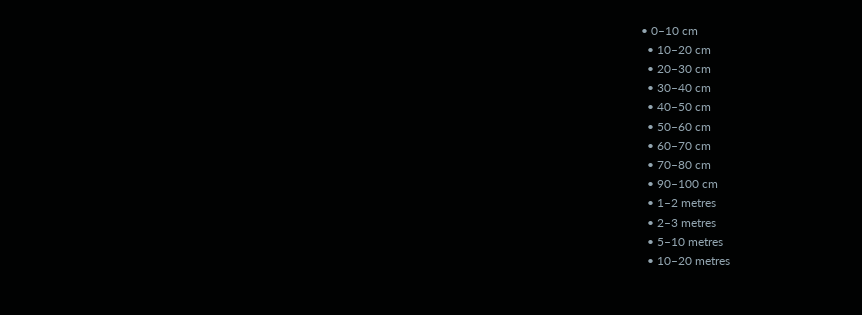• 0–10 cm
  • 10–20 cm
  • 20–30 cm
  • 30–40 cm
  • 40–50 cm
  • 50–60 cm
  • 60–70 cm
  • 70–80 cm
  • 90–100 cm
  • 1–2 metres
  • 2–3 metres
  • 5–10 metres
  • 10–20 metres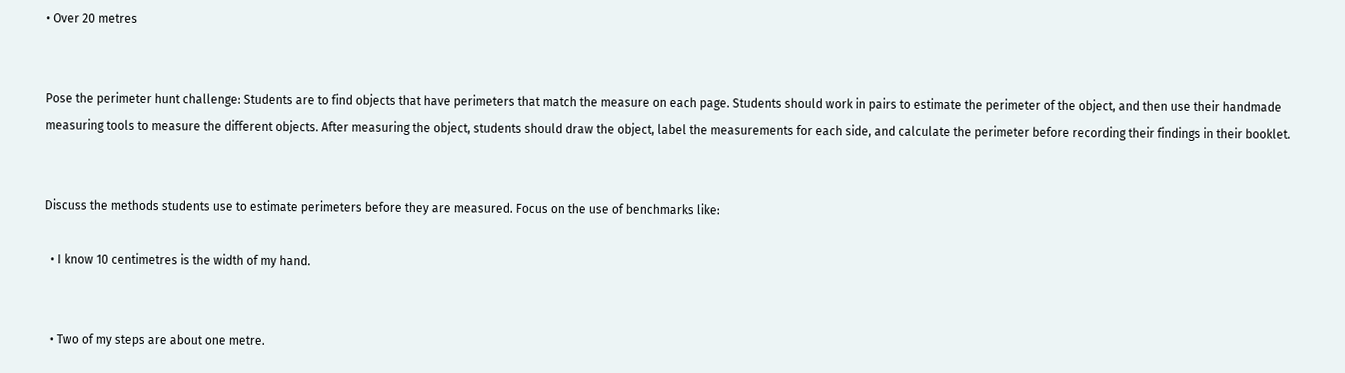• Over 20 metres


Pose the perimeter hunt challenge: Students are to find objects that have perimeters that match the measure on each page. Students should work in pairs to estimate the perimeter of the object, and then use their handmade measuring tools to measure the different objects. After measuring the object, students should draw the object, label the measurements for each side, and calculate the perimeter before recording their findings in their booklet.


Discuss the methods students use to estimate perimeters before they are measured. Focus on the use of benchmarks like:

  • I know 10 centimetres is the width of my hand.


  • Two of my steps are about one metre.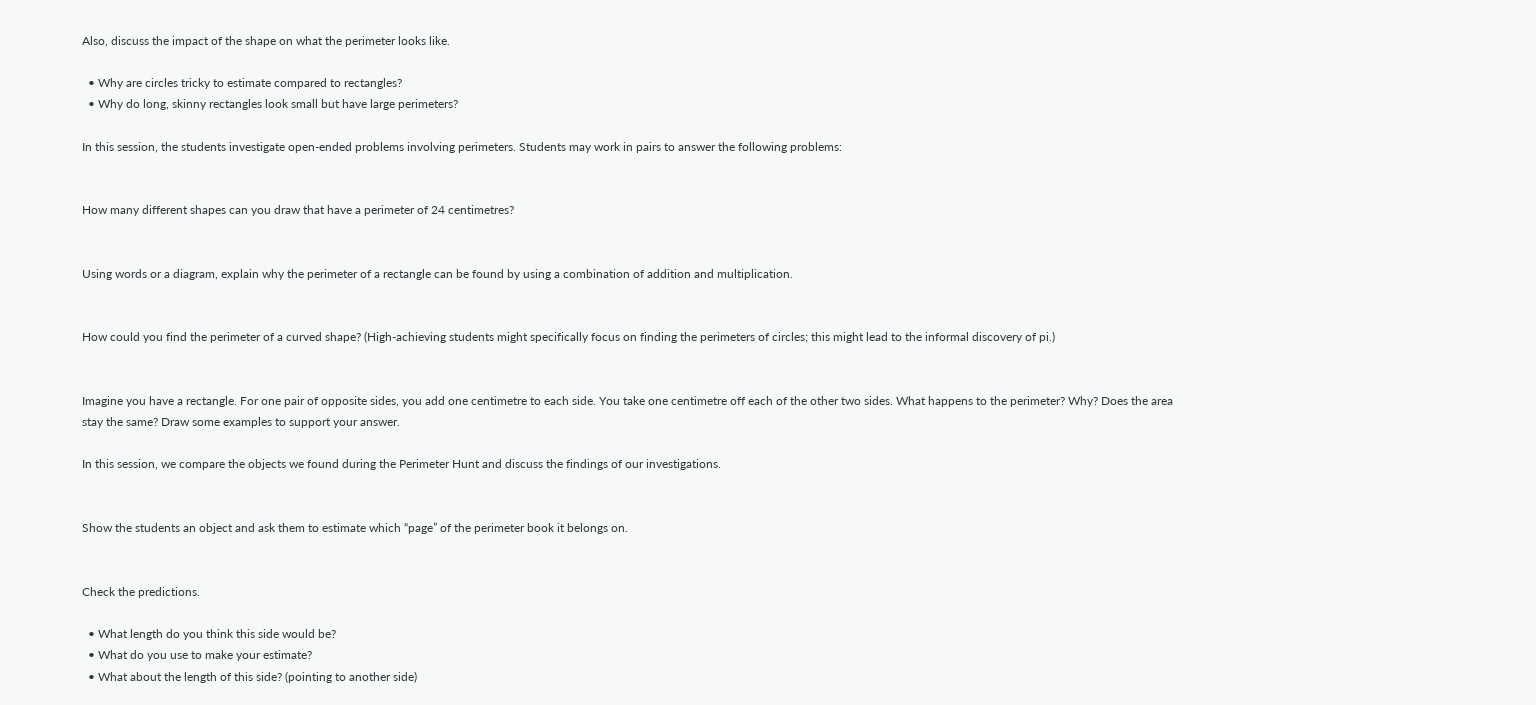Also, discuss the impact of the shape on what the perimeter looks like.

  • Why are circles tricky to estimate compared to rectangles?
  • Why do long, skinny rectangles look small but have large perimeters?

In this session, the students investigate open-ended problems involving perimeters. Students may work in pairs to answer the following problems:


How many different shapes can you draw that have a perimeter of 24 centimetres?


Using words or a diagram, explain why the perimeter of a rectangle can be found by using a combination of addition and multiplication.


How could you find the perimeter of a curved shape? (High-achieving students might specifically focus on finding the perimeters of circles; this might lead to the informal discovery of pi.)


Imagine you have a rectangle. For one pair of opposite sides, you add one centimetre to each side. You take one centimetre off each of the other two sides. What happens to the perimeter? Why? Does the area stay the same? Draw some examples to support your answer.

In this session, we compare the objects we found during the Perimeter Hunt and discuss the findings of our investigations.


Show the students an object and ask them to estimate which “page” of the perimeter book it belongs on.


Check the predictions.

  • What length do you think this side would be?
  • What do you use to make your estimate?
  • What about the length of this side? (pointing to another side)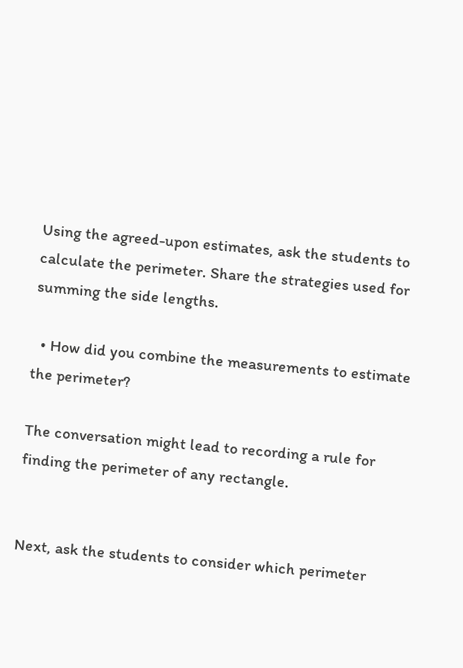Using the agreed-upon estimates, ask the students to calculate the perimeter. Share the strategies used for summing the side lengths.

  • How did you combine the measurements to estimate the perimeter?

The conversation might lead to recording a rule for finding the perimeter of any rectangle.


Next, ask the students to consider which perimeter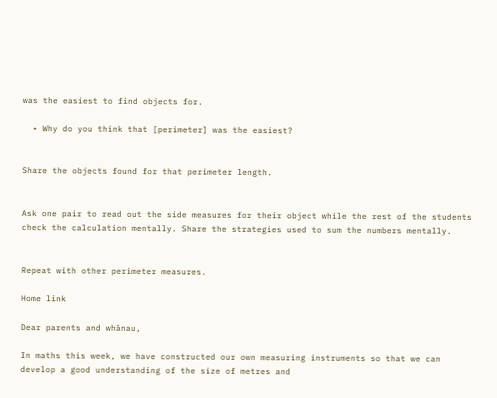was the easiest to find objects for.

  • Why do you think that [perimeter] was the easiest?


Share the objects found for that perimeter length.


Ask one pair to read out the side measures for their object while the rest of the students check the calculation mentally. Share the strategies used to sum the numbers mentally.


Repeat with other perimeter measures.

Home link

Dear parents and whānau,

In maths this week, we have constructed our own measuring instruments so that we can develop a good understanding of the size of metres and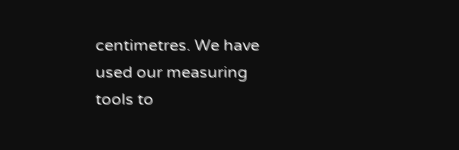centimetres. We have used our measuring tools to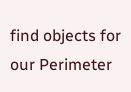find objects for our Perimeter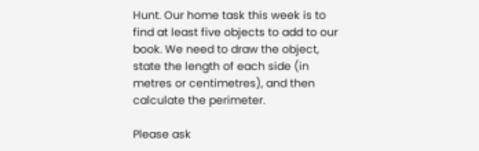Hunt. Our home task this week is to find at least five objects to add to our book. We need to draw the object, state the length of each side (in metres or centimetres), and then calculate the perimeter.

Please ask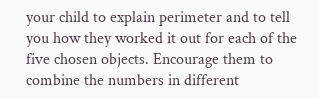your child to explain perimeter and to tell you how they worked it out for each of the five chosen objects. Encourage them to combine the numbers in different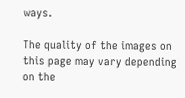ways.

The quality of the images on this page may vary depending on the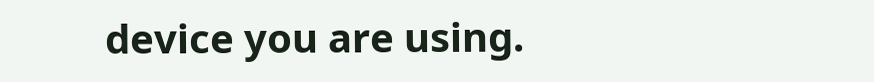device you are using.